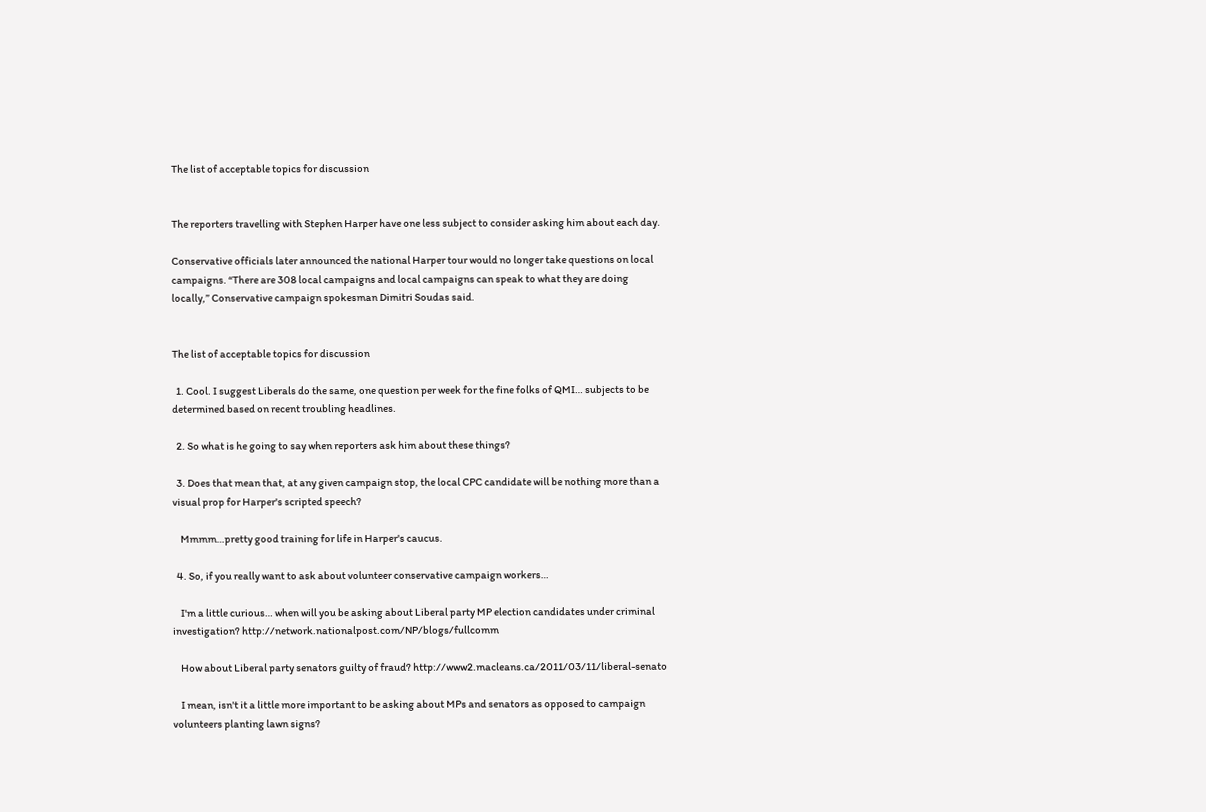The list of acceptable topics for discussion


The reporters travelling with Stephen Harper have one less subject to consider asking him about each day.

Conservative officials later announced the national Harper tour would no longer take questions on local campaigns. “There are 308 local campaigns and local campaigns can speak to what they are doing locally,” Conservative campaign spokesman Dimitri Soudas said.


The list of acceptable topics for discussion

  1. Cool. I suggest Liberals do the same, one question per week for the fine folks of QMI… subjects to be determined based on recent troubling headlines.

  2. So what is he going to say when reporters ask him about these things?

  3. Does that mean that, at any given campaign stop, the local CPC candidate will be nothing more than a visual prop for Harper's scripted speech?

    Mmmm…pretty good training for life in Harper's caucus.

  4. So, if you really want to ask about volunteer conservative campaign workers…

    I'm a little curious… when will you be asking about Liberal party MP election candidates under criminal investigation? http://network.nationalpost.com/NP/blogs/fullcomm

    How about Liberal party senators guilty of fraud? http://www2.macleans.ca/2011/03/11/liberal-senato

    I mean, isn't it a little more important to be asking about MPs and senators as opposed to campaign volunteers planting lawn signs?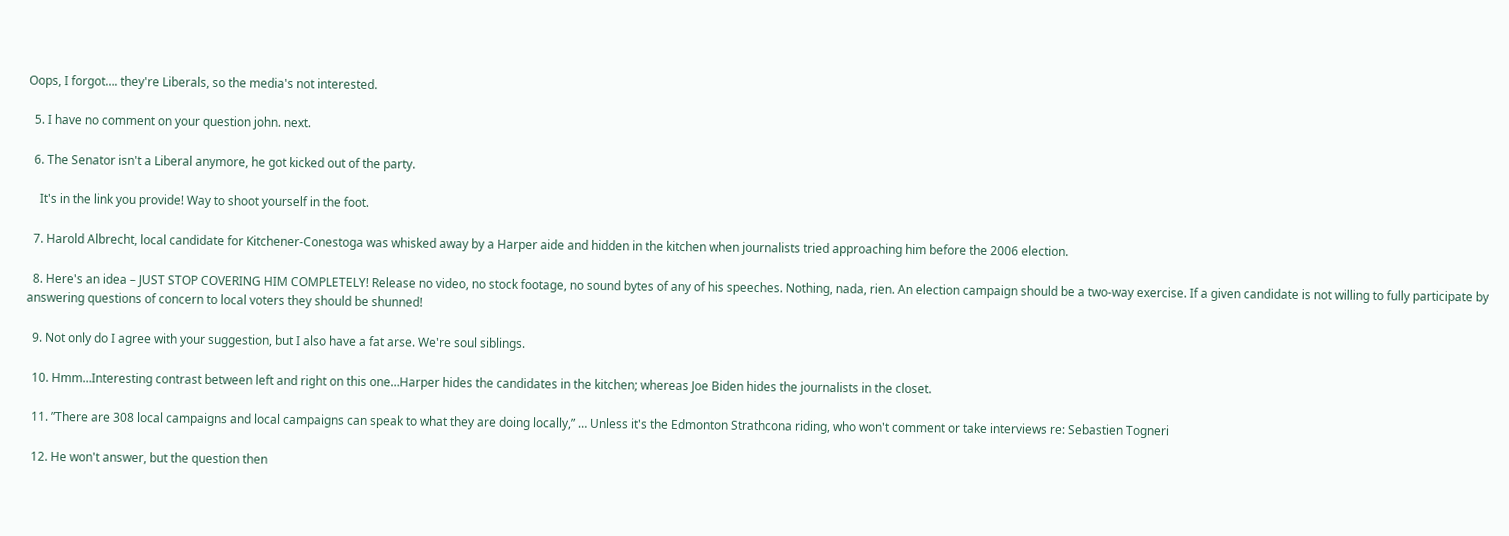Oops, I forgot…. they're Liberals, so the media's not interested.

  5. I have no comment on your question john. next.

  6. The Senator isn't a Liberal anymore, he got kicked out of the party.

    It's in the link you provide! Way to shoot yourself in the foot.

  7. Harold Albrecht, local candidate for Kitchener-Conestoga was whisked away by a Harper aide and hidden in the kitchen when journalists tried approaching him before the 2006 election.

  8. Here's an idea – JUST STOP COVERING HIM COMPLETELY! Release no video, no stock footage, no sound bytes of any of his speeches. Nothing, nada, rien. An election campaign should be a two-way exercise. If a given candidate is not willing to fully participate by answering questions of concern to local voters they should be shunned!

  9. Not only do I agree with your suggestion, but I also have a fat arse. We're soul siblings.

  10. Hmm…Interesting contrast between left and right on this one…Harper hides the candidates in the kitchen; whereas Joe Biden hides the journalists in the closet.

  11. ”There are 308 local campaigns and local campaigns can speak to what they are doing locally,” … Unless it's the Edmonton Strathcona riding, who won't comment or take interviews re: Sebastien Togneri

  12. He won't answer, but the question then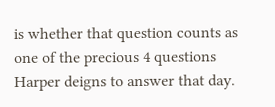is whether that question counts as one of the precious 4 questions Harper deigns to answer that day.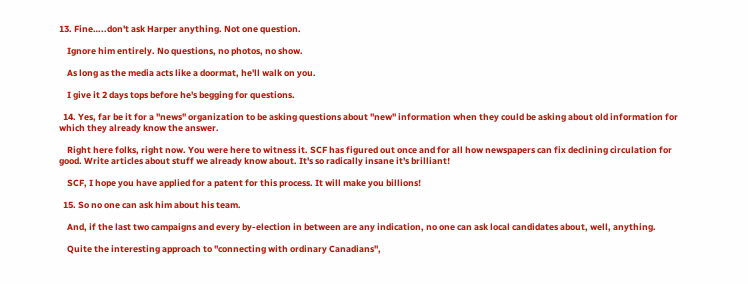13. Fine…..don't ask Harper anything. Not one question.

    Ignore him entirely. No questions, no photos, no show.

    As long as the media acts like a doormat, he'll walk on you.

    I give it 2 days tops before he's begging for questions.

  14. Yes, far be it for a "news" organization to be asking questions about "new" information when they could be asking about old information for which they already know the answer.

    Right here folks, right now. You were here to witness it. SCF has figured out once and for all how newspapers can fix declining circulation for good. Write articles about stuff we already know about. It's so radically insane it's brilliant!

    SCF, I hope you have applied for a patent for this process. It will make you billions!

  15. So no one can ask him about his team.

    And, if the last two campaigns and every by-election in between are any indication, no one can ask local candidates about, well, anything.

    Quite the interesting approach to "connecting with ordinary Canadians",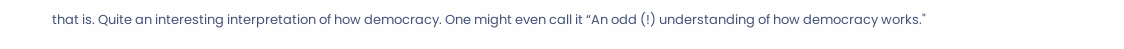that is. Quite an interesting interpretation of how democracy. One might even call it “An odd (!) understanding of how democracy works."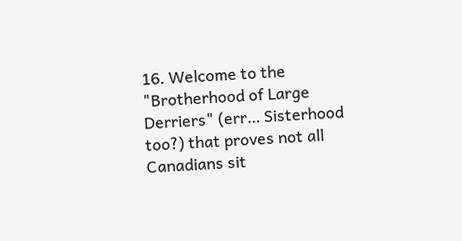16. Welcome to the "Brotherhood of Large Derriers" (err… Sisterhood too?) that proves not all Canadians sit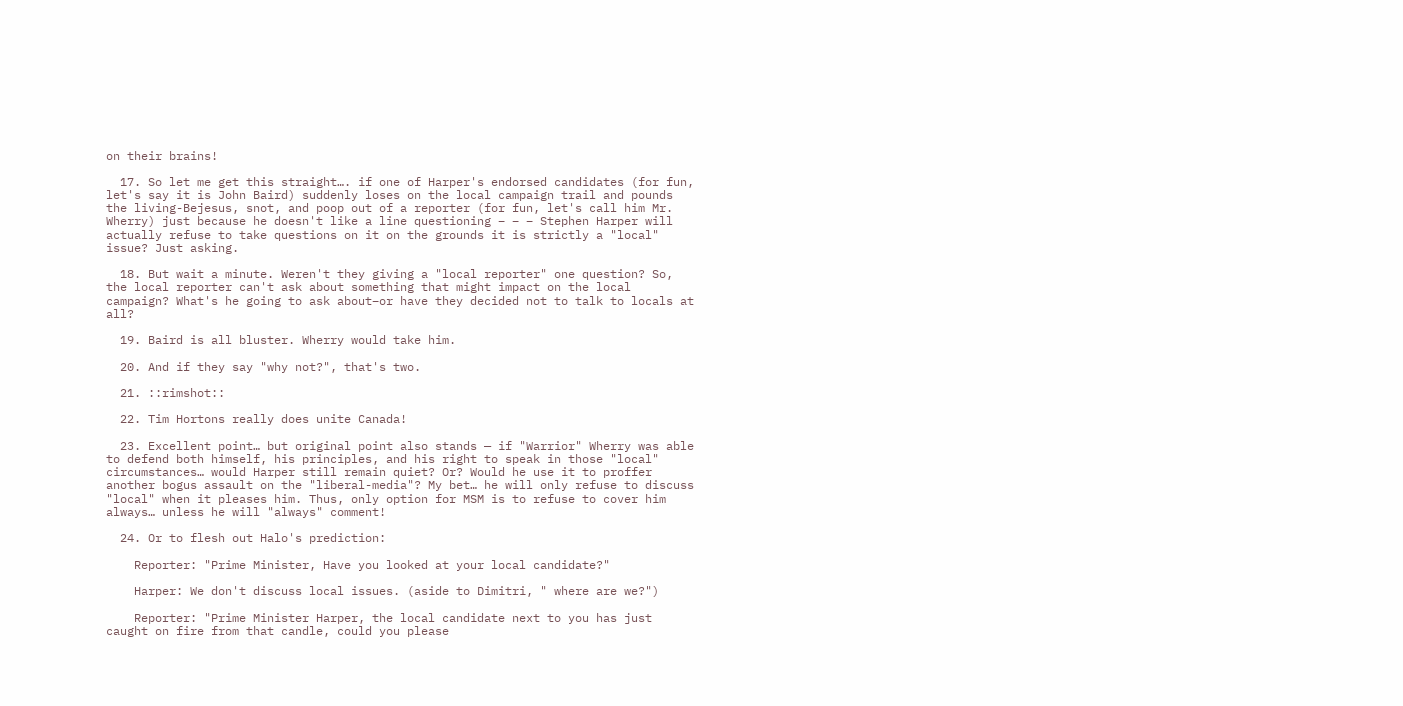on their brains!

  17. So let me get this straight…. if one of Harper's endorsed candidates (for fun, let's say it is John Baird) suddenly loses on the local campaign trail and pounds the living-Bejesus, snot, and poop out of a reporter (for fun, let's call him Mr. Wherry) just because he doesn't like a line questioning – – – Stephen Harper will actually refuse to take questions on it on the grounds it is strictly a "local" issue? Just asking.

  18. But wait a minute. Weren't they giving a "local reporter" one question? So, the local reporter can't ask about something that might impact on the local campaign? What's he going to ask about–or have they decided not to talk to locals at all?

  19. Baird is all bluster. Wherry would take him.

  20. And if they say "why not?", that's two.

  21. ::rimshot::

  22. Tim Hortons really does unite Canada!

  23. Excellent point… but original point also stands — if "Warrior" Wherry was able to defend both himself, his principles, and his right to speak in those "local" circumstances… would Harper still remain quiet? Or? Would he use it to proffer another bogus assault on the "liberal-media"? My bet… he will only refuse to discuss "local" when it pleases him. Thus, only option for MSM is to refuse to cover him always… unless he will "always" comment!

  24. Or to flesh out Halo's prediction:

    Reporter: "Prime Minister, Have you looked at your local candidate?"

    Harper: We don't discuss local issues. (aside to Dimitri, " where are we?")

    Reporter: "Prime Minister Harper, the local candidate next to you has just caught on fire from that candle, could you please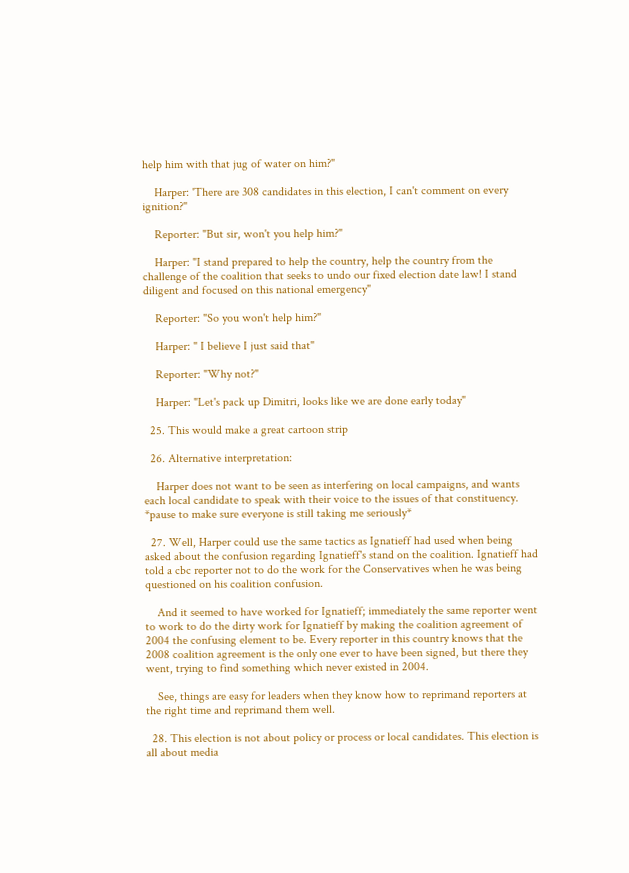help him with that jug of water on him?"

    Harper: 'There are 308 candidates in this election, I can't comment on every ignition?"

    Reporter: "But sir, won't you help him?"

    Harper: "I stand prepared to help the country, help the country from the challenge of the coalition that seeks to undo our fixed election date law! I stand diligent and focused on this national emergency"

    Reporter: "So you won't help him?"

    Harper: " I believe I just said that"

    Reporter: "Why not?"

    Harper: "Let's pack up Dimitri, looks like we are done early today"

  25. This would make a great cartoon strip

  26. Alternative interpretation:

    Harper does not want to be seen as interfering on local campaigns, and wants each local candidate to speak with their voice to the issues of that constituency. *pause to make sure everyone is still taking me seriously*

  27. Well, Harper could use the same tactics as Ignatieff had used when being asked about the confusion regarding Ignatieff's stand on the coalition. Ignatieff had told a cbc reporter not to do the work for the Conservatives when he was being questioned on his coalition confusion.

    And it seemed to have worked for Ignatieff; immediately the same reporter went to work to do the dirty work for Ignatieff by making the coalition agreement of 2004 the confusing element to be. Every reporter in this country knows that the 2008 coalition agreement is the only one ever to have been signed, but there they went, trying to find something which never existed in 2004.

    See, things are easy for leaders when they know how to reprimand reporters at the right time and reprimand them well.

  28. This election is not about policy or process or local candidates. This election is all about media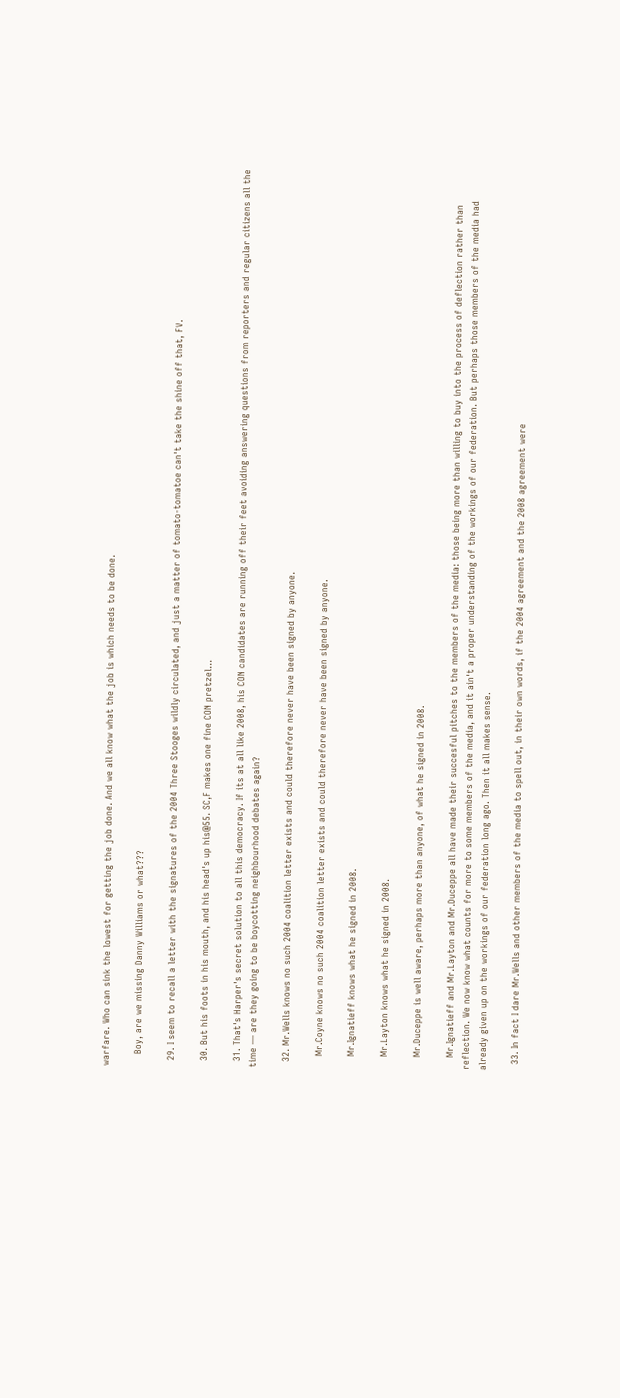warfare. Who can sink the lowest for getting the job done. And we all know what the job is which needs to be done.

    Boy, are we missing Danny Williams or what???

  29. I seem to recall a letter with the signatures of the 2004 Three Stooges wildly circulated, and just a matter of tomato-tomatoe can't take the shine off that, FV.

  30. But his foots in his mouth, and his head's up his@55. SC,F makes one fine CON pretzel…

  31. That's Harper's secret solution to all this democracy. If its at all like 2008, his CON candidates are running off their feet avoiding answering questions from reporters and regular citizens all the time — are they going to be boycotting neighbourhood debates again?

  32. Mr.Wells knows no such 2004 coalition letter exists and could therefore never have been signed by anyone.

    Mr.Coyne knows no such 2004 coalition letter exists and could therefore never have been signed by anyone.

    Mr.Ignatieff knows what he signed in 2008.

    Mr.Layton knows what he signed in 2008.

    Mr.Duceppe is well aware, perhaps more than anyone, of what he signed in 2008.

    Mr.Ignatieff and Mr.Layton and Mr.Duceppe all have made their succesful pitches to the members of the media: those being more than willing to buy into the process of deflection rather than reflection. We now know what counts for more to some members of the media, and it ain't a proper understanding of the workings of our federation. But perhaps those members of the media had already given up on the workings of our federation long ago. Then it all makes sense.

  33. In fact I dare Mr.Wells and other members of the media to spell out, in their own words, if the 2004 agreement and the 2008 agreement were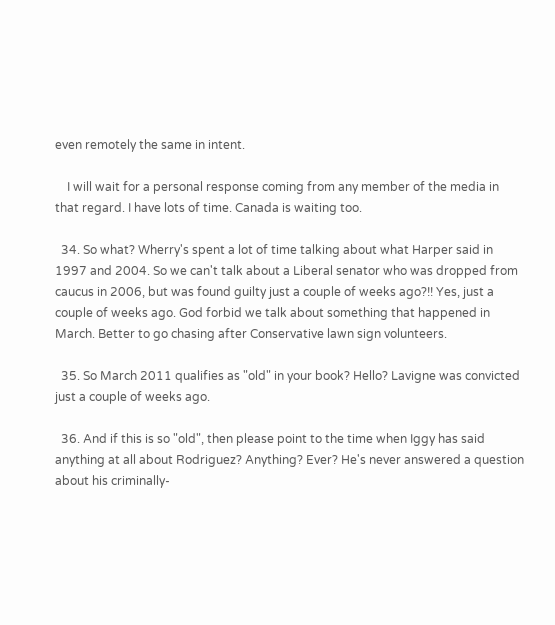even remotely the same in intent.

    I will wait for a personal response coming from any member of the media in that regard. I have lots of time. Canada is waiting too.

  34. So what? Wherry's spent a lot of time talking about what Harper said in 1997 and 2004. So we can't talk about a Liberal senator who was dropped from caucus in 2006, but was found guilty just a couple of weeks ago?!! Yes, just a couple of weeks ago. God forbid we talk about something that happened in March. Better to go chasing after Conservative lawn sign volunteers.

  35. So March 2011 qualifies as "old" in your book? Hello? Lavigne was convicted just a couple of weeks ago.

  36. And if this is so "old", then please point to the time when Iggy has said anything at all about Rodriguez? Anything? Ever? He's never answered a question about his criminally-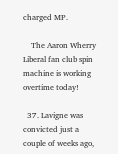charged MP.

    The Aaron Wherry Liberal fan club spin machine is working overtime today!

  37. Lavigne was convicted just a couple of weeks ago,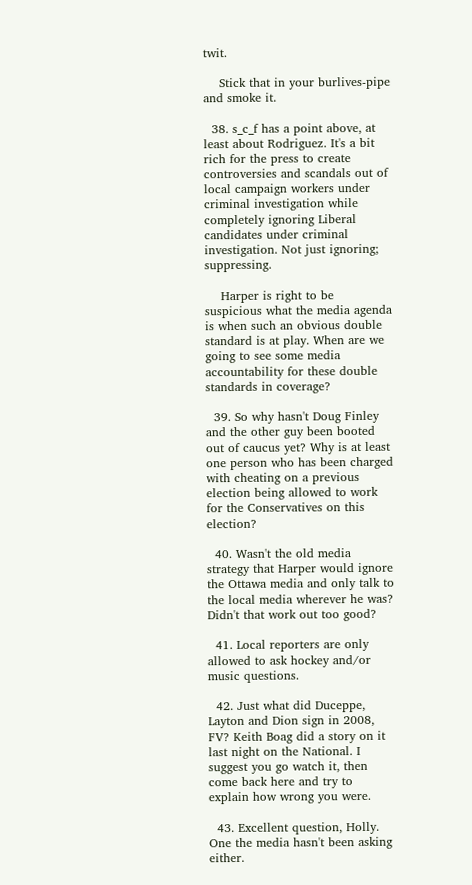twit.

    Stick that in your burlives-pipe and smoke it.

  38. s_c_f has a point above, at least about Rodriguez. It's a bit rich for the press to create controversies and scandals out of local campaign workers under criminal investigation while completely ignoring Liberal candidates under criminal investigation. Not just ignoring; suppressing.

    Harper is right to be suspicious what the media agenda is when such an obvious double standard is at play. When are we going to see some media accountability for these double standards in coverage?

  39. So why hasn't Doug Finley and the other guy been booted out of caucus yet? Why is at least one person who has been charged with cheating on a previous election being allowed to work for the Conservatives on this election?

  40. Wasn't the old media strategy that Harper would ignore the Ottawa media and only talk to the local media wherever he was? Didn't that work out too good?

  41. Local reporters are only allowed to ask hockey and/or music questions.

  42. Just what did Duceppe, Layton and Dion sign in 2008, FV? Keith Boag did a story on it last night on the National. I suggest you go watch it, then come back here and try to explain how wrong you were.

  43. Excellent question, Holly. One the media hasn't been asking either.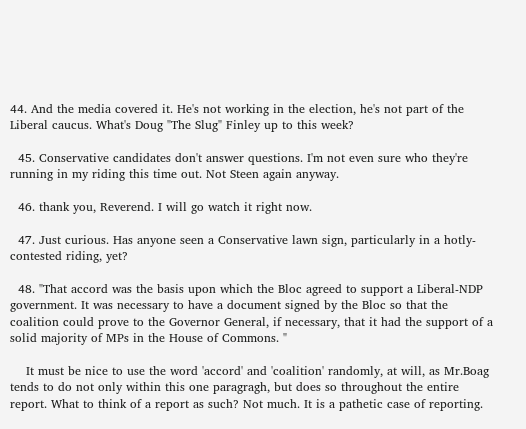44. And the media covered it. He's not working in the election, he's not part of the Liberal caucus. What's Doug "The Slug" Finley up to this week?

  45. Conservative candidates don't answer questions. I'm not even sure who they're running in my riding this time out. Not Steen again anyway.

  46. thank you, Reverend. I will go watch it right now.

  47. Just curious. Has anyone seen a Conservative lawn sign, particularly in a hotly-contested riding, yet?

  48. "That accord was the basis upon which the Bloc agreed to support a Liberal-NDP government. It was necessary to have a document signed by the Bloc so that the coalition could prove to the Governor General, if necessary, that it had the support of a solid majority of MPs in the House of Commons. "

    It must be nice to use the word 'accord' and 'coalition' randomly, at will, as Mr.Boag tends to do not only within this one paragragh, but does so throughout the entire report. What to think of a report as such? Not much. It is a pathetic case of reporting.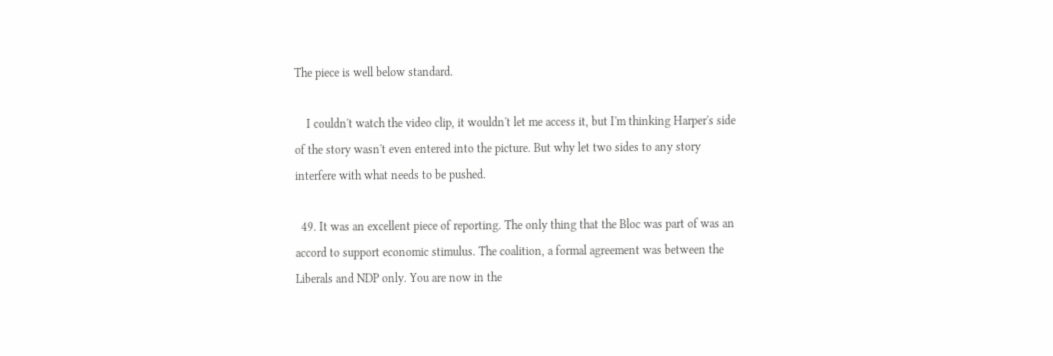The piece is well below standard.

    I couldn't watch the video clip, it wouldn't let me access it, but I'm thinking Harper's side of the story wasn't even entered into the picture. But why let two sides to any story interfere with what needs to be pushed.

  49. It was an excellent piece of reporting. The only thing that the Bloc was part of was an accord to support economic stimulus. The coalition, a formal agreement was between the Liberals and NDP only. You are now in the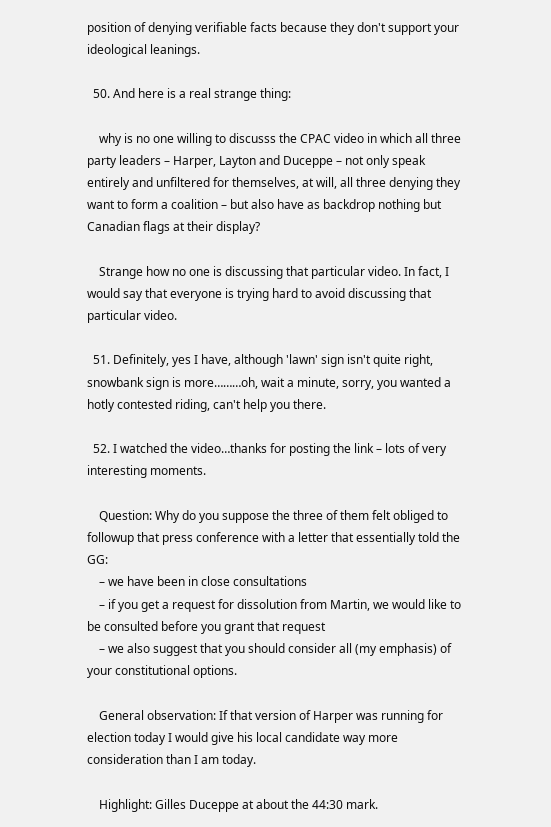position of denying verifiable facts because they don't support your ideological leanings.

  50. And here is a real strange thing:

    why is no one willing to discusss the CPAC video in which all three party leaders – Harper, Layton and Duceppe – not only speak entirely and unfiltered for themselves, at will, all three denying they want to form a coalition – but also have as backdrop nothing but Canadian flags at their display?

    Strange how no one is discussing that particular video. In fact, I would say that everyone is trying hard to avoid discussing that particular video.

  51. Definitely, yes I have, although 'lawn' sign isn't quite right, snowbank sign is more………oh, wait a minute, sorry, you wanted a hotly contested riding, can't help you there.

  52. I watched the video…thanks for posting the link – lots of very interesting moments.

    Question: Why do you suppose the three of them felt obliged to followup that press conference with a letter that essentially told the GG:
    – we have been in close consultations
    – if you get a request for dissolution from Martin, we would like to be consulted before you grant that request
    – we also suggest that you should consider all (my emphasis) of your constitutional options.

    General observation: If that version of Harper was running for election today I would give his local candidate way more consideration than I am today.

    Highlight: Gilles Duceppe at about the 44:30 mark.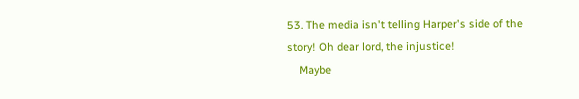53. The media isn't telling Harper's side of the story! Oh dear lord, the injustice!
    Maybe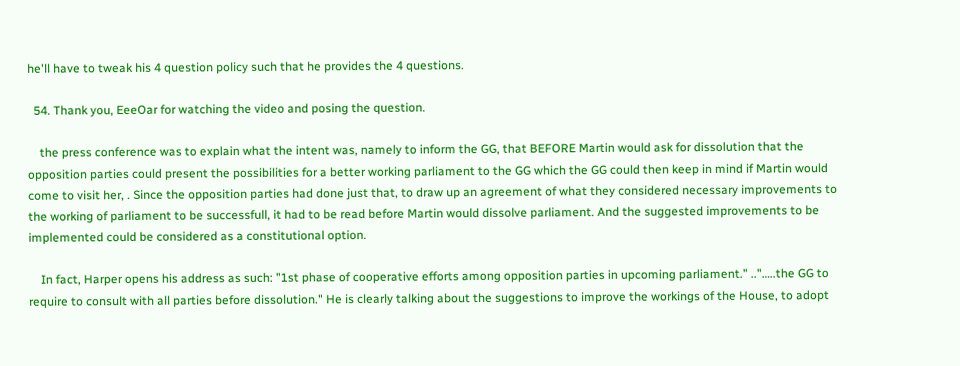he'll have to tweak his 4 question policy such that he provides the 4 questions.

  54. Thank you, EeeOar for watching the video and posing the question.

    the press conference was to explain what the intent was, namely to inform the GG, that BEFORE Martin would ask for dissolution that the opposition parties could present the possibilities for a better working parliament to the GG which the GG could then keep in mind if Martin would come to visit her, . Since the opposition parties had done just that, to draw up an agreement of what they considered necessary improvements to the working of parliament to be successfull, it had to be read before Martin would dissolve parliament. And the suggested improvements to be implemented could be considered as a constitutional option.

    In fact, Harper opens his address as such: "1st phase of cooperative efforts among opposition parties in upcoming parliament." .."…..the GG to require to consult with all parties before dissolution." He is clearly talking about the suggestions to improve the workings of the House, to adopt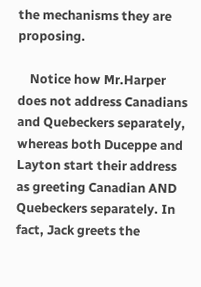the mechanisms they are proposing.

    Notice how Mr.Harper does not address Canadians and Quebeckers separately, whereas both Duceppe and Layton start their address as greeting Canadian AND Quebeckers separately. In fact, Jack greets the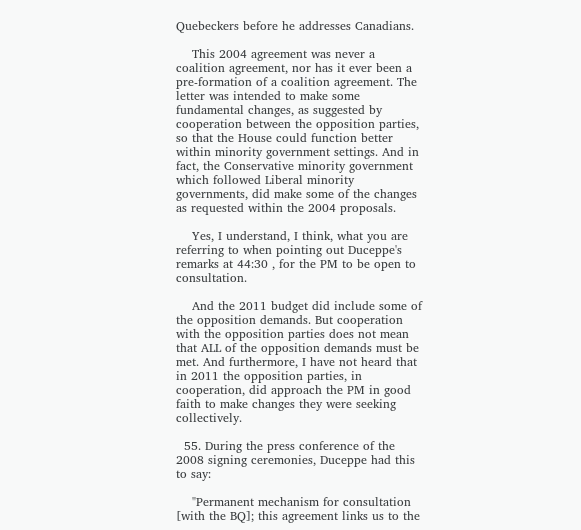Quebeckers before he addresses Canadians.

    This 2004 agreement was never a coalition agreement, nor has it ever been a pre-formation of a coalition agreement. The letter was intended to make some fundamental changes, as suggested by cooperation between the opposition parties, so that the House could function better within minority government settings. And in fact, the Conservative minority government which followed Liberal minority governments, did make some of the changes as requested within the 2004 proposals.

    Yes, I understand, I think, what you are referring to when pointing out Duceppe's remarks at 44:30 , for the PM to be open to consultation.

    And the 2011 budget did include some of the opposition demands. But cooperation with the opposition parties does not mean that ALL of the opposition demands must be met. And furthermore, I have not heard that in 2011 the opposition parties, in cooperation, did approach the PM in good faith to make changes they were seeking collectively.

  55. During the press conference of the 2008 signing ceremonies, Duceppe had this to say:

    "Permanent mechanism for consultation [with the BQ]; this agreement links us to the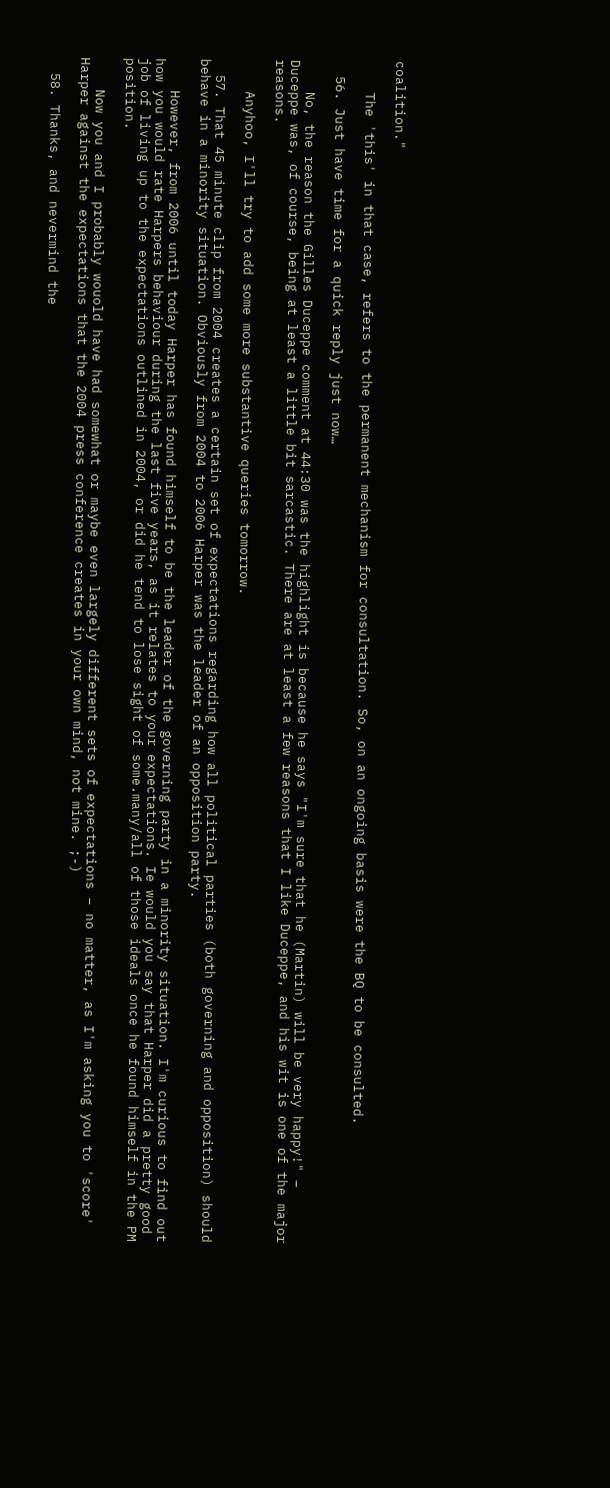coalition."

    The 'this' in that case, refers to the permanent mechanism for consultation. So, on an ongoing basis were the BQ to be consulted.

  56. Just have time for a quick reply just now…

    No, the reason the Gilles Duceppe comment at 44:30 was the highlight is because he says "I'm sure that he (Martin) will be very happy!" – Duceppe was, of course, being at least a little bit sarcastic. There are at least a few reasons that I like Duceppe, and his wit is one of the major reasons.

    Anyhoo, I'll try to add some more substantive queries tomorrow.

  57. That 45 minute clip from 2004 creates a certain set of expectations regarding how all political parties (both governing and opposition) should behave in a minority situation. Obviously from 2004 to 2006 Harper was the leader of an opposition party.

    However, from 2006 until today Harper has found himself to be the leader of the governing party in a minority situation. I'm curious to find out how you would rate Harpers behaviour during the last five years, as it relates to your expectations. Ie would you say that Harper did a pretty good job of living up to the expectations outlined in 2004, or did he tend to lose sight of some.many/all of those ideals once he found himself in the PM position.

    Now you and I probably wouold have had somewhat or maybe even largely different sets of expectations – no matter, as I'm asking you to 'score' Harper against the expectations that the 2004 press conference creates in your own mind, not mine. ;-)

  58. Thanks, and nevermind the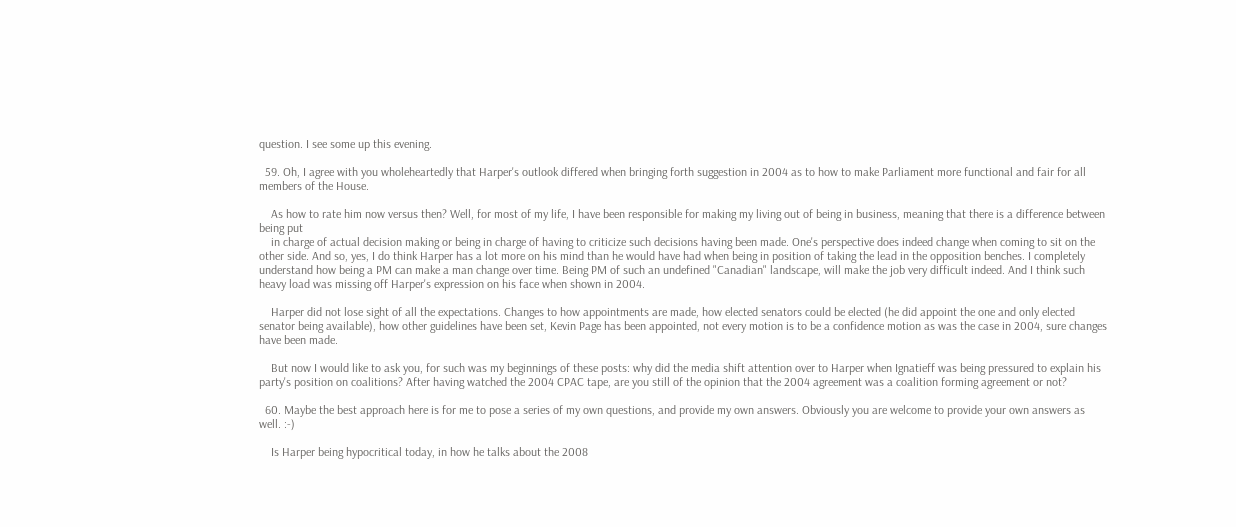question. I see some up this evening.

  59. Oh, I agree with you wholeheartedly that Harper's outlook differed when bringing forth suggestion in 2004 as to how to make Parliament more functional and fair for all members of the House.

    As how to rate him now versus then? Well, for most of my life, I have been responsible for making my living out of being in business, meaning that there is a difference between being put
    in charge of actual decision making or being in charge of having to criticize such decisions having been made. One's perspective does indeed change when coming to sit on the other side. And so, yes, I do think Harper has a lot more on his mind than he would have had when being in position of taking the lead in the opposition benches. I completely understand how being a PM can make a man change over time. Being PM of such an undefined "Canadian" landscape, will make the job very difficult indeed. And I think such heavy load was missing off Harper's expression on his face when shown in 2004.

    Harper did not lose sight of all the expectations. Changes to how appointments are made, how elected senators could be elected (he did appoint the one and only elected senator being available), how other guidelines have been set, Kevin Page has been appointed, not every motion is to be a confidence motion as was the case in 2004, sure changes have been made.

    But now I would like to ask you, for such was my beginnings of these posts: why did the media shift attention over to Harper when Ignatieff was being pressured to explain his party's position on coalitions? After having watched the 2004 CPAC tape, are you still of the opinion that the 2004 agreement was a coalition forming agreement or not?

  60. Maybe the best approach here is for me to pose a series of my own questions, and provide my own answers. Obviously you are welcome to provide your own answers as well. :-)

    Is Harper being hypocritical today, in how he talks about the 2008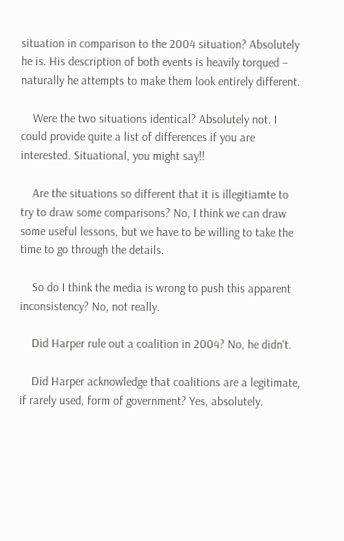situation in comparison to the 2004 situation? Absolutely he is. His description of both events is heavily torqued – naturally he attempts to make them look entirely different.

    Were the two situations identical? Absolutely not. I could provide quite a list of differences if you are interested. Situational, you might say!!

    Are the situations so different that it is illegitiamte to try to draw some comparisons? No, I think we can draw some useful lessons, but we have to be willing to take the time to go through the details.

    So do I think the media is wrong to push this apparent inconsistency? No, not really.

    Did Harper rule out a coalition in 2004? No, he didn't.

    Did Harper acknowledge that coalitions are a legitimate, if rarely used, form of government? Yes, absolutely.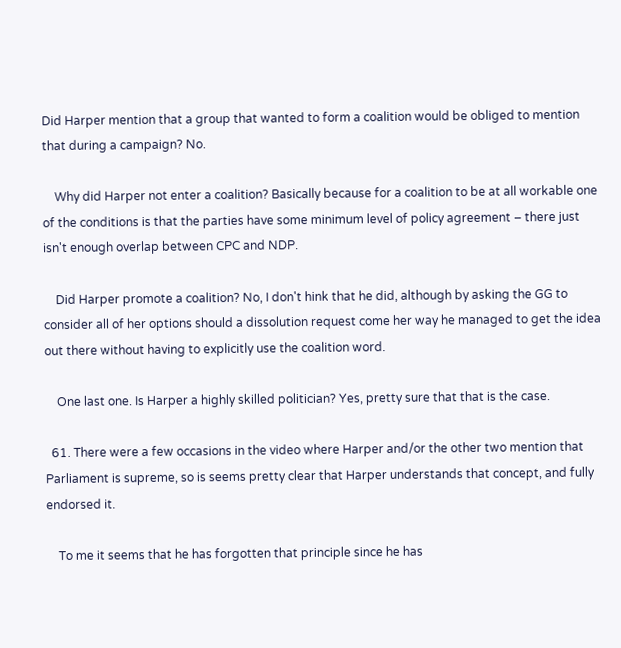Did Harper mention that a group that wanted to form a coalition would be obliged to mention that during a campaign? No.

    Why did Harper not enter a coalition? Basically because for a coalition to be at all workable one of the conditions is that the parties have some minimum level of policy agreement – there just isn't enough overlap between CPC and NDP.

    Did Harper promote a coalition? No, I don't hink that he did, although by asking the GG to consider all of her options should a dissolution request come her way he managed to get the idea out there without having to explicitly use the coalition word.

    One last one. Is Harper a highly skilled politician? Yes, pretty sure that that is the case.

  61. There were a few occasions in the video where Harper and/or the other two mention that Parliament is supreme, so is seems pretty clear that Harper understands that concept, and fully endorsed it.

    To me it seems that he has forgotten that principle since he has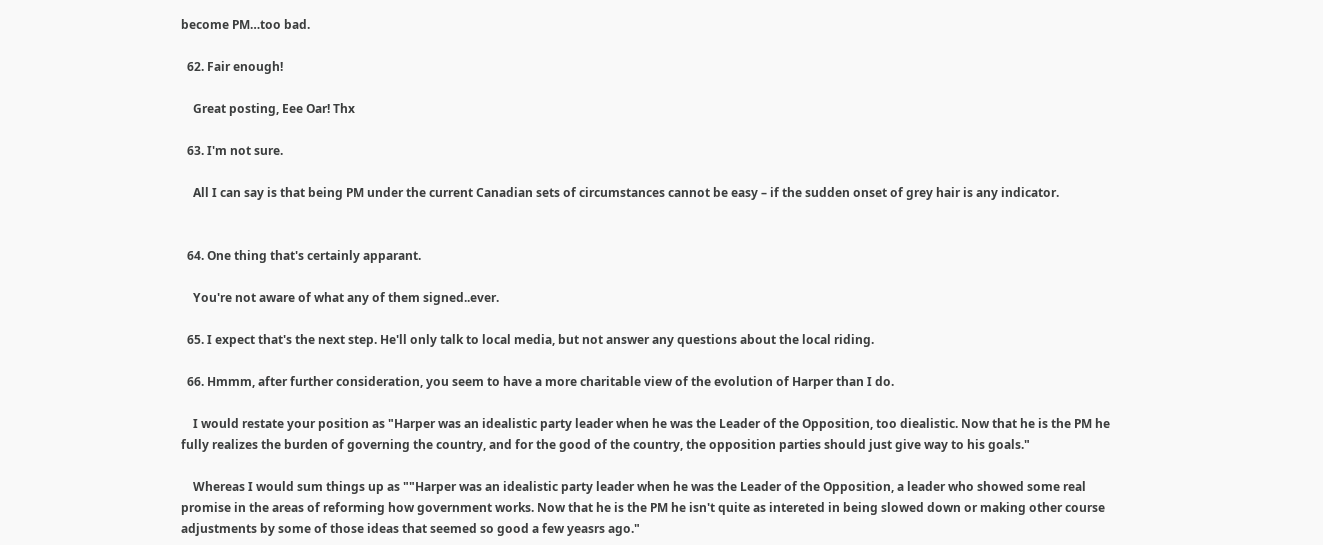become PM…too bad.

  62. Fair enough!

    Great posting, Eee Oar! Thx

  63. I'm not sure.

    All I can say is that being PM under the current Canadian sets of circumstances cannot be easy – if the sudden onset of grey hair is any indicator.


  64. One thing that's certainly apparant.

    You're not aware of what any of them signed..ever.

  65. I expect that's the next step. He'll only talk to local media, but not answer any questions about the local riding.

  66. Hmmm, after further consideration, you seem to have a more charitable view of the evolution of Harper than I do.

    I would restate your position as "Harper was an idealistic party leader when he was the Leader of the Opposition, too diealistic. Now that he is the PM he fully realizes the burden of governing the country, and for the good of the country, the opposition parties should just give way to his goals."

    Whereas I would sum things up as ""Harper was an idealistic party leader when he was the Leader of the Opposition, a leader who showed some real promise in the areas of reforming how government works. Now that he is the PM he isn't quite as intereted in being slowed down or making other course adjustments by some of those ideas that seemed so good a few yeasrs ago."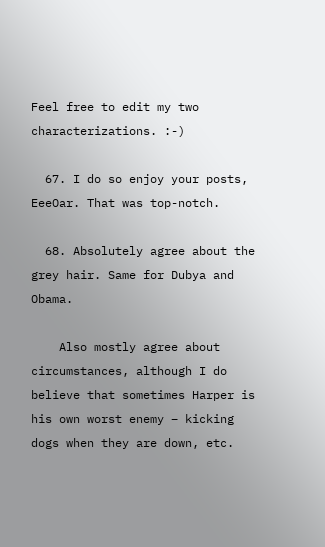Feel free to edit my two characterizations. :-)

  67. I do so enjoy your posts, EeeOar. That was top-notch.

  68. Absolutely agree about the grey hair. Same for Dubya and Obama.

    Also mostly agree about circumstances, although I do believe that sometimes Harper is his own worst enemy – kicking dogs when they are down, etc.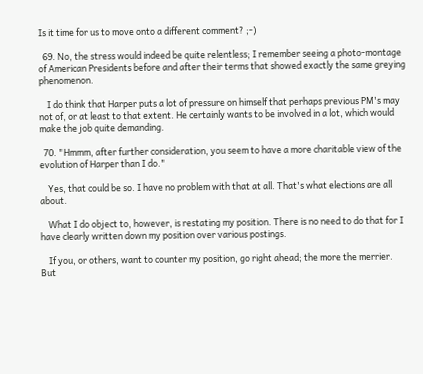Is it time for us to move onto a different comment? ;-)

  69. No, the stress would indeed be quite relentless; I remember seeing a photo-montage of American Presidents before and after their terms that showed exactly the same greying phenomenon.

    I do think that Harper puts a lot of pressure on himself that perhaps previous PM's may not of, or at least to that extent. He certainly wants to be involved in a lot, which would make the job quite demanding.

  70. "Hmmm, after further consideration, you seem to have a more charitable view of the evolution of Harper than I do."

    Yes, that could be so. I have no problem with that at all. That's what elections are all about.

    What I do object to, however, is restating my position. There is no need to do that for I have clearly written down my position over various postings.

    If you, or others, want to counter my position, go right ahead; the more the merrier. But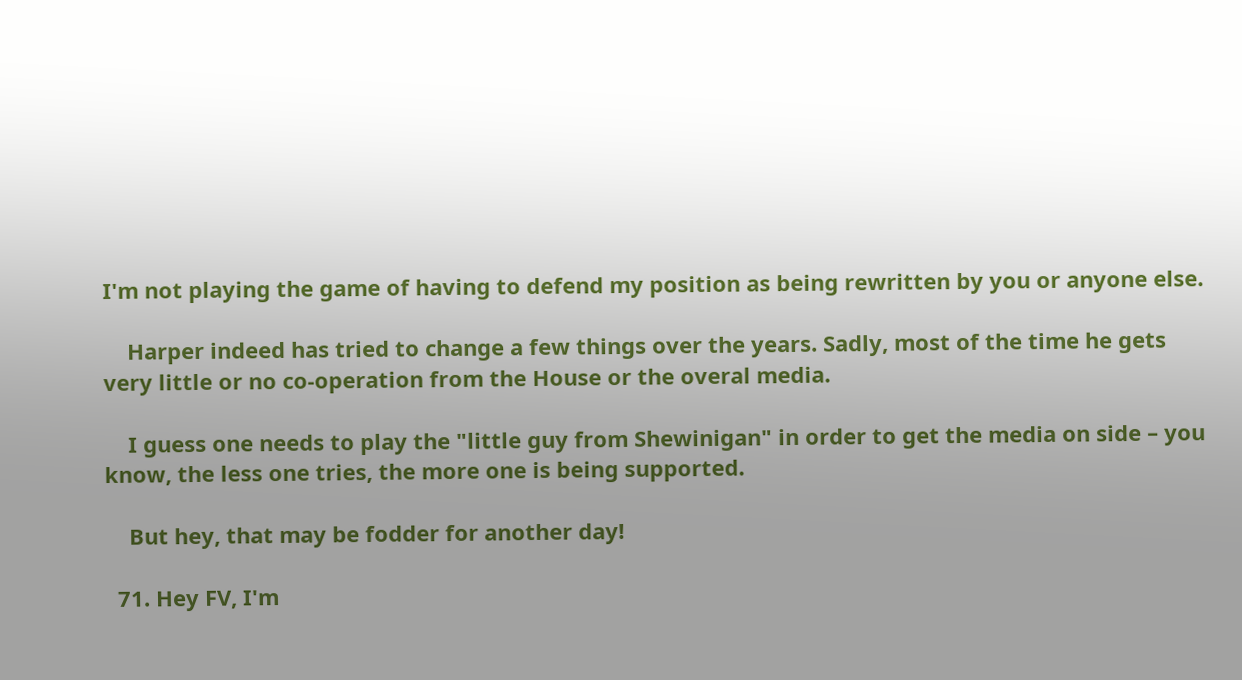I'm not playing the game of having to defend my position as being rewritten by you or anyone else.

    Harper indeed has tried to change a few things over the years. Sadly, most of the time he gets very little or no co-operation from the House or the overal media.

    I guess one needs to play the "little guy from Shewinigan" in order to get the media on side – you know, the less one tries, the more one is being supported.

    But hey, that may be fodder for another day!

  71. Hey FV, I'm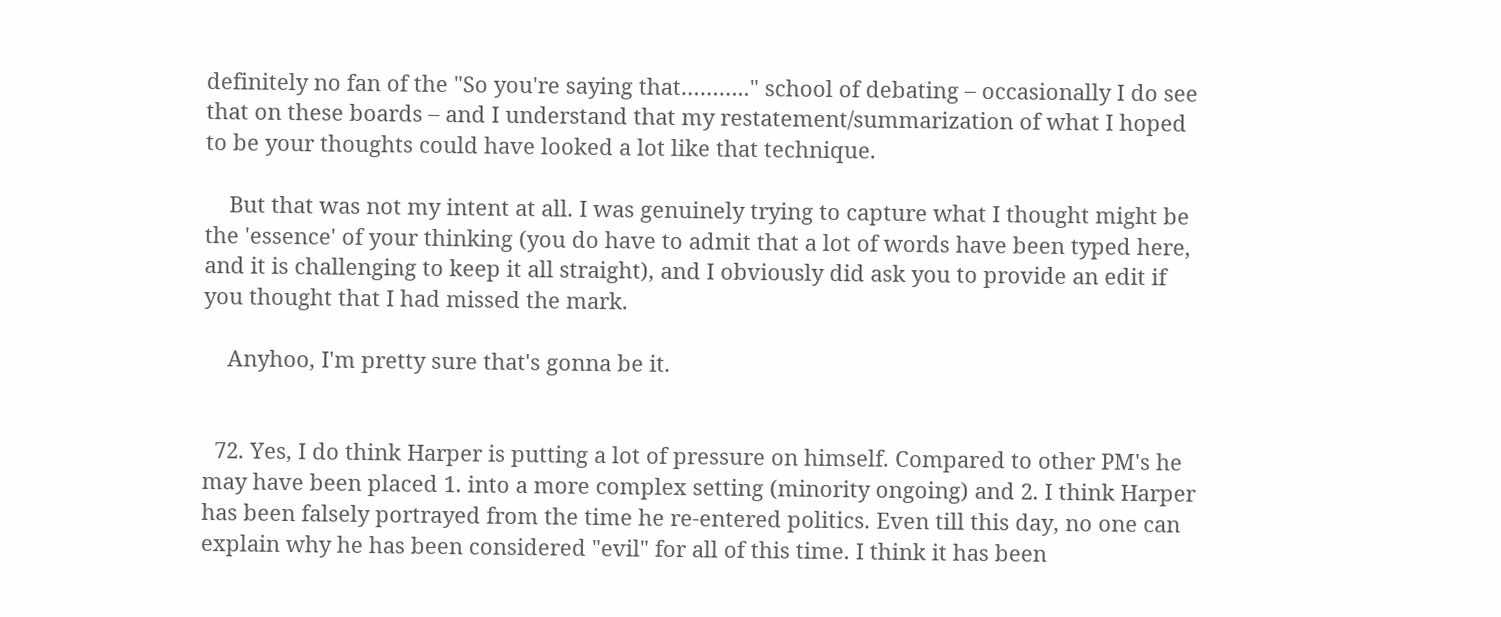definitely no fan of the "So you're saying that……….." school of debating – occasionally I do see that on these boards – and I understand that my restatement/summarization of what I hoped to be your thoughts could have looked a lot like that technique.

    But that was not my intent at all. I was genuinely trying to capture what I thought might be the 'essence' of your thinking (you do have to admit that a lot of words have been typed here, and it is challenging to keep it all straight), and I obviously did ask you to provide an edit if you thought that I had missed the mark.

    Anyhoo, I'm pretty sure that's gonna be it.


  72. Yes, I do think Harper is putting a lot of pressure on himself. Compared to other PM's he may have been placed 1. into a more complex setting (minority ongoing) and 2. I think Harper has been falsely portrayed from the time he re-entered politics. Even till this day, no one can explain why he has been considered "evil" for all of this time. I think it has been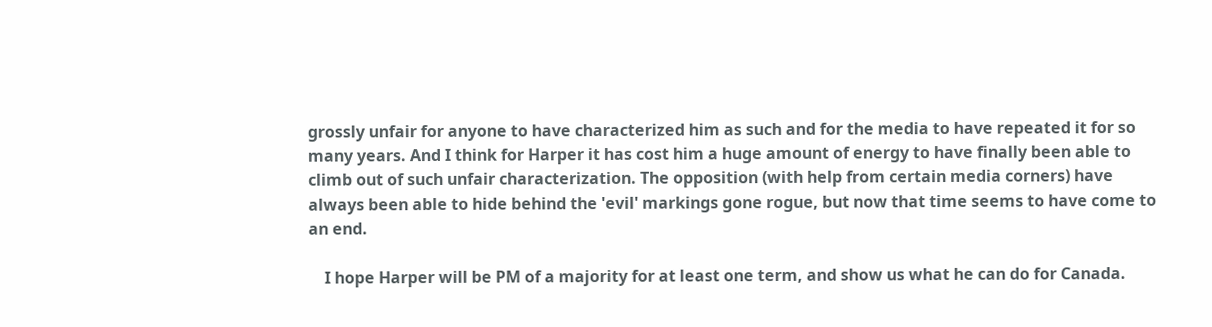grossly unfair for anyone to have characterized him as such and for the media to have repeated it for so many years. And I think for Harper it has cost him a huge amount of energy to have finally been able to climb out of such unfair characterization. The opposition (with help from certain media corners) have always been able to hide behind the 'evil' markings gone rogue, but now that time seems to have come to an end.

    I hope Harper will be PM of a majority for at least one term, and show us what he can do for Canada.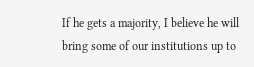If he gets a majority, I believe he will bring some of our institutions up to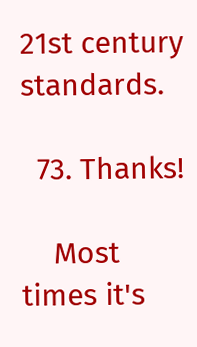21st century standards.

  73. Thanks!

    Most times it's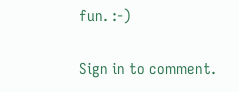fun. :-)

Sign in to comment.